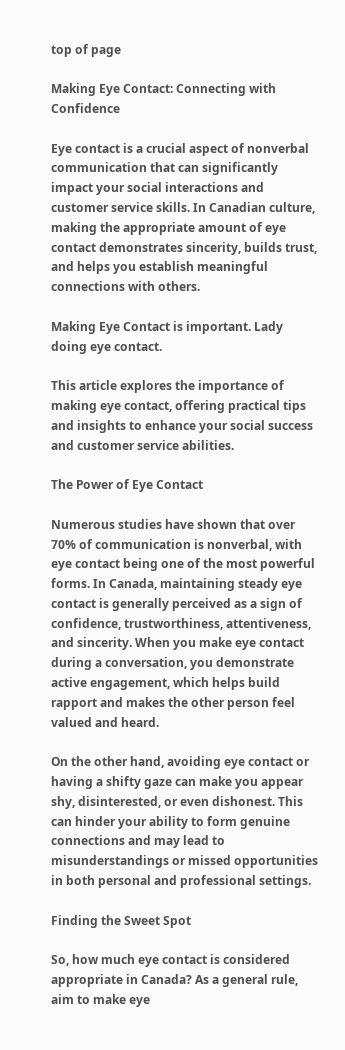top of page

Making Eye Contact: Connecting with Confidence

Eye contact is a crucial aspect of nonverbal communication that can significantly impact your social interactions and customer service skills. In Canadian culture, making the appropriate amount of eye contact demonstrates sincerity, builds trust, and helps you establish meaningful connections with others.

Making Eye Contact is important. Lady doing eye contact.

This article explores the importance of making eye contact, offering practical tips and insights to enhance your social success and customer service abilities.

The Power of Eye Contact

Numerous studies have shown that over 70% of communication is nonverbal, with eye contact being one of the most powerful forms. In Canada, maintaining steady eye contact is generally perceived as a sign of confidence, trustworthiness, attentiveness, and sincerity. When you make eye contact during a conversation, you demonstrate active engagement, which helps build rapport and makes the other person feel valued and heard.

On the other hand, avoiding eye contact or having a shifty gaze can make you appear shy, disinterested, or even dishonest. This can hinder your ability to form genuine connections and may lead to misunderstandings or missed opportunities in both personal and professional settings.

Finding the Sweet Spot

So, how much eye contact is considered appropriate in Canada? As a general rule, aim to make eye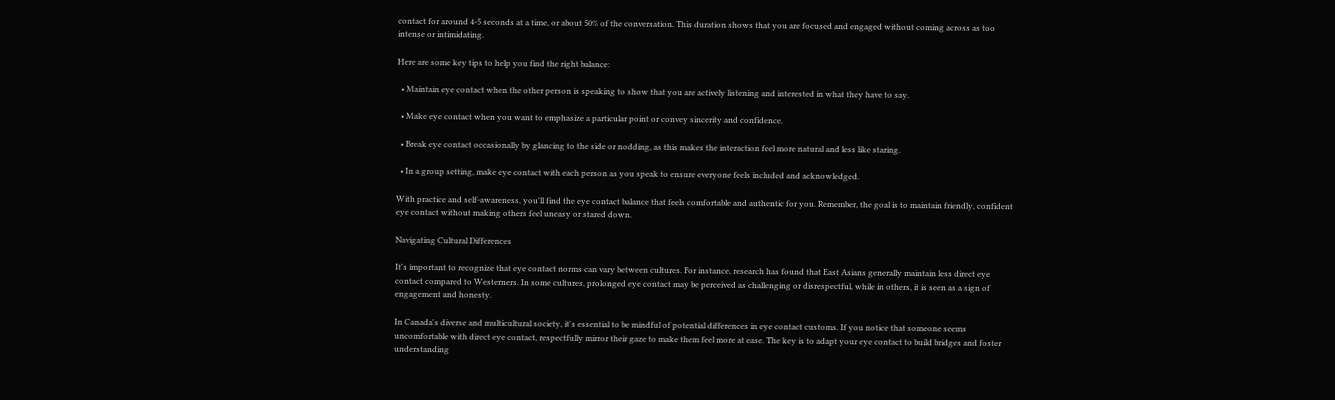contact for around 4-5 seconds at a time, or about 50% of the conversation. This duration shows that you are focused and engaged without coming across as too intense or intimidating.

Here are some key tips to help you find the right balance:

  • Maintain eye contact when the other person is speaking to show that you are actively listening and interested in what they have to say.

  • Make eye contact when you want to emphasize a particular point or convey sincerity and confidence.

  • Break eye contact occasionally by glancing to the side or nodding, as this makes the interaction feel more natural and less like staring.

  • In a group setting, make eye contact with each person as you speak to ensure everyone feels included and acknowledged.

With practice and self-awareness, you'll find the eye contact balance that feels comfortable and authentic for you. Remember, the goal is to maintain friendly, confident eye contact without making others feel uneasy or stared down.

Navigating Cultural Differences

It's important to recognize that eye contact norms can vary between cultures. For instance, research has found that East Asians generally maintain less direct eye contact compared to Westerners. In some cultures, prolonged eye contact may be perceived as challenging or disrespectful, while in others, it is seen as a sign of engagement and honesty.

In Canada's diverse and multicultural society, it's essential to be mindful of potential differences in eye contact customs. If you notice that someone seems uncomfortable with direct eye contact, respectfully mirror their gaze to make them feel more at ease. The key is to adapt your eye contact to build bridges and foster understanding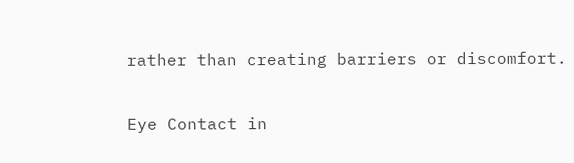rather than creating barriers or discomfort.

Eye Contact in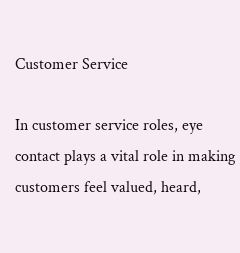Customer Service

In customer service roles, eye contact plays a vital role in making customers feel valued, heard,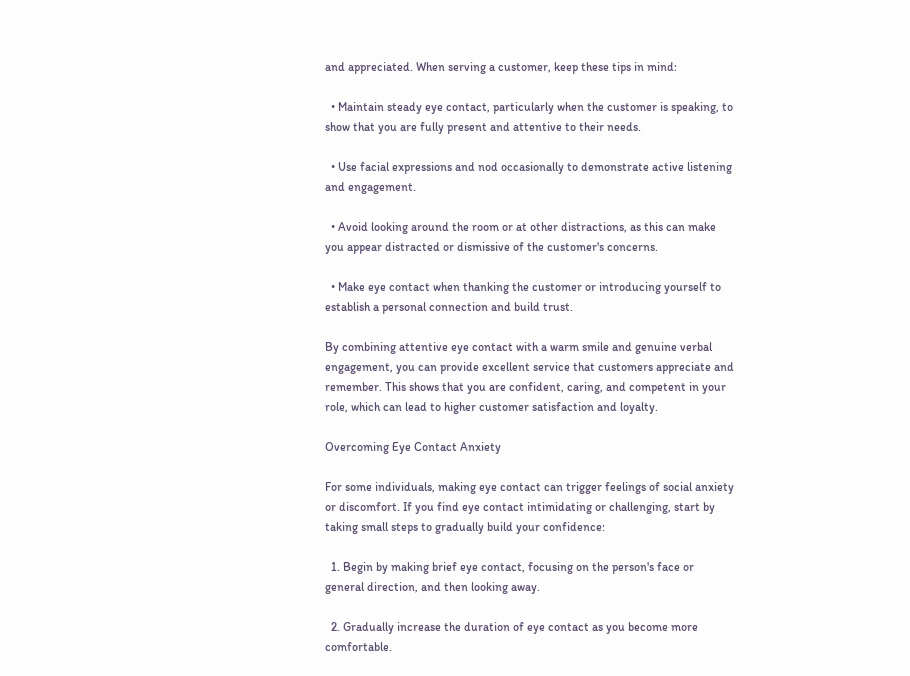and appreciated. When serving a customer, keep these tips in mind:

  • Maintain steady eye contact, particularly when the customer is speaking, to show that you are fully present and attentive to their needs.

  • Use facial expressions and nod occasionally to demonstrate active listening and engagement.

  • Avoid looking around the room or at other distractions, as this can make you appear distracted or dismissive of the customer's concerns.

  • Make eye contact when thanking the customer or introducing yourself to establish a personal connection and build trust.

By combining attentive eye contact with a warm smile and genuine verbal engagement, you can provide excellent service that customers appreciate and remember. This shows that you are confident, caring, and competent in your role, which can lead to higher customer satisfaction and loyalty.

Overcoming Eye Contact Anxiety

For some individuals, making eye contact can trigger feelings of social anxiety or discomfort. If you find eye contact intimidating or challenging, start by taking small steps to gradually build your confidence:

  1. Begin by making brief eye contact, focusing on the person's face or general direction, and then looking away.

  2. Gradually increase the duration of eye contact as you become more comfortable.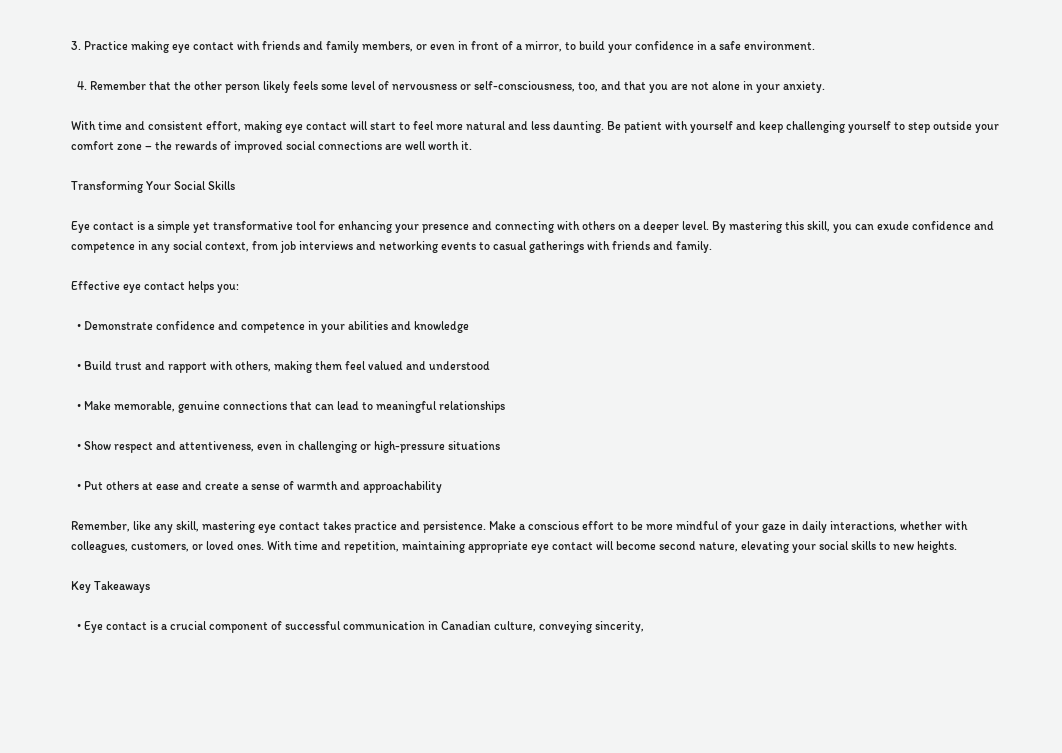3. Practice making eye contact with friends and family members, or even in front of a mirror, to build your confidence in a safe environment.

  4. Remember that the other person likely feels some level of nervousness or self-consciousness, too, and that you are not alone in your anxiety.

With time and consistent effort, making eye contact will start to feel more natural and less daunting. Be patient with yourself and keep challenging yourself to step outside your comfort zone – the rewards of improved social connections are well worth it.

Transforming Your Social Skills

Eye contact is a simple yet transformative tool for enhancing your presence and connecting with others on a deeper level. By mastering this skill, you can exude confidence and competence in any social context, from job interviews and networking events to casual gatherings with friends and family.

Effective eye contact helps you:

  • Demonstrate confidence and competence in your abilities and knowledge

  • Build trust and rapport with others, making them feel valued and understood

  • Make memorable, genuine connections that can lead to meaningful relationships

  • Show respect and attentiveness, even in challenging or high-pressure situations

  • Put others at ease and create a sense of warmth and approachability

Remember, like any skill, mastering eye contact takes practice and persistence. Make a conscious effort to be more mindful of your gaze in daily interactions, whether with colleagues, customers, or loved ones. With time and repetition, maintaining appropriate eye contact will become second nature, elevating your social skills to new heights.

Key Takeaways

  • Eye contact is a crucial component of successful communication in Canadian culture, conveying sincerity,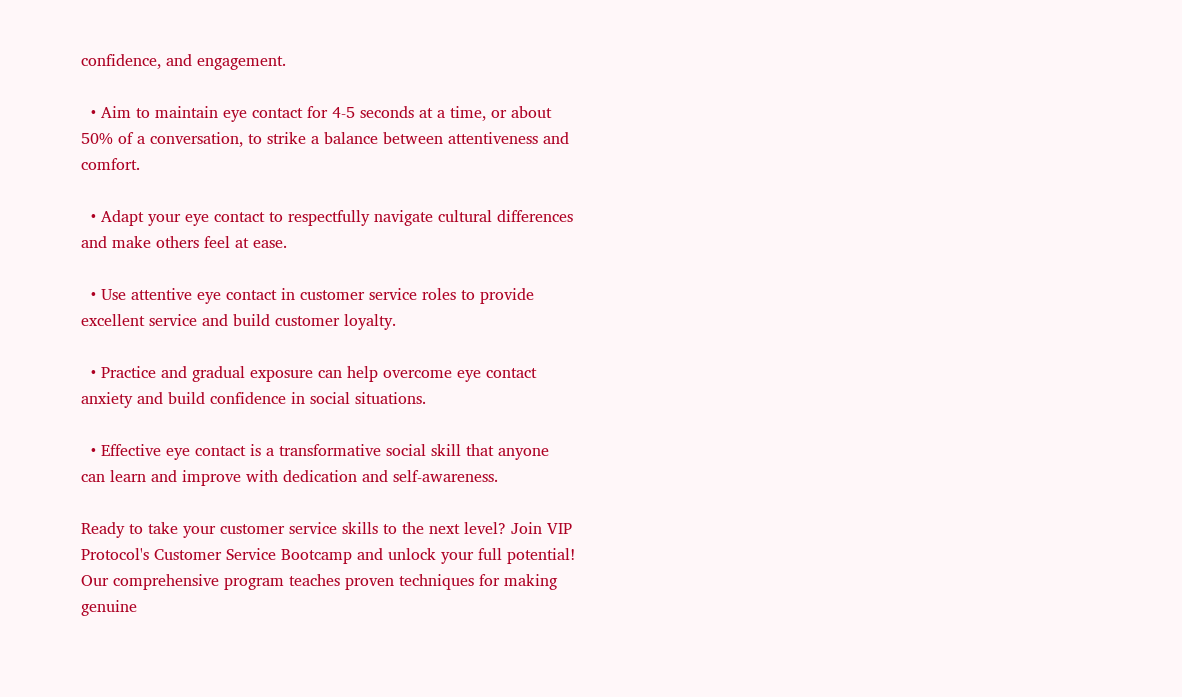confidence, and engagement.

  • Aim to maintain eye contact for 4-5 seconds at a time, or about 50% of a conversation, to strike a balance between attentiveness and comfort.

  • Adapt your eye contact to respectfully navigate cultural differences and make others feel at ease.

  • Use attentive eye contact in customer service roles to provide excellent service and build customer loyalty.

  • Practice and gradual exposure can help overcome eye contact anxiety and build confidence in social situations.

  • Effective eye contact is a transformative social skill that anyone can learn and improve with dedication and self-awareness.

Ready to take your customer service skills to the next level? Join VIP Protocol's Customer Service Bootcamp and unlock your full potential! Our comprehensive program teaches proven techniques for making genuine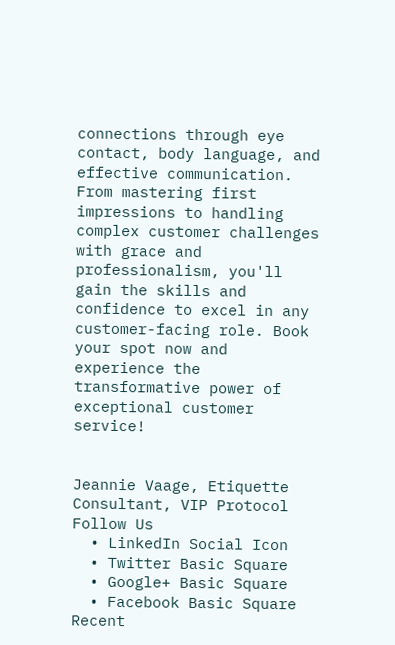connections through eye contact, body language, and effective communication. From mastering first impressions to handling complex customer challenges with grace and professionalism, you'll gain the skills and confidence to excel in any customer-facing role. Book your spot now and experience the transformative power of exceptional customer service!


Jeannie Vaage, Etiquette Consultant, VIP Protocol
Follow Us
  • LinkedIn Social Icon
  • Twitter Basic Square
  • Google+ Basic Square
  • Facebook Basic Square
Recent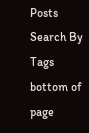Posts
Search By Tags
bottom of page